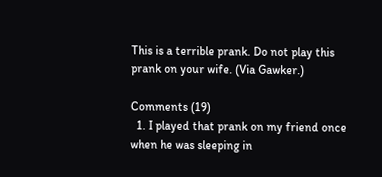This is a terrible prank. Do not play this prank on your wife. (Via Gawker.)

Comments (19)
  1. I played that prank on my friend once when he was sleeping in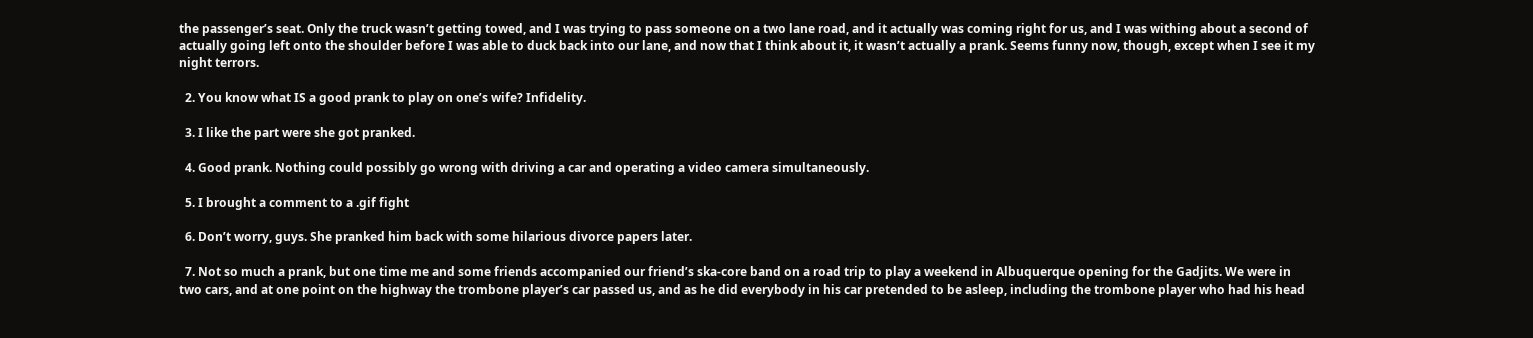the passenger’s seat. Only the truck wasn’t getting towed, and I was trying to pass someone on a two lane road, and it actually was coming right for us, and I was withing about a second of actually going left onto the shoulder before I was able to duck back into our lane, and now that I think about it, it wasn’t actually a prank. Seems funny now, though, except when I see it my night terrors.

  2. You know what IS a good prank to play on one’s wife? Infidelity.

  3. I like the part were she got pranked.

  4. Good prank. Nothing could possibly go wrong with driving a car and operating a video camera simultaneously.

  5. I brought a comment to a .gif fight

  6. Don’t worry, guys. She pranked him back with some hilarious divorce papers later.

  7. Not so much a prank, but one time me and some friends accompanied our friend’s ska-core band on a road trip to play a weekend in Albuquerque opening for the Gadjits. We were in two cars, and at one point on the highway the trombone player’s car passed us, and as he did everybody in his car pretended to be asleep, including the trombone player who had his head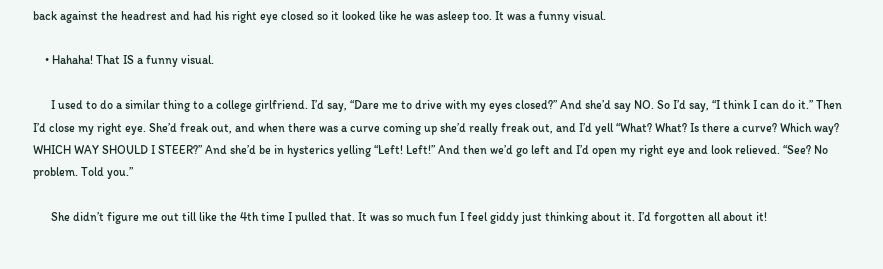back against the headrest and had his right eye closed so it looked like he was asleep too. It was a funny visual.

    • Hahaha! That IS a funny visual.

      I used to do a similar thing to a college girlfriend. I’d say, “Dare me to drive with my eyes closed?” And she’d say NO. So I’d say, “I think I can do it.” Then I’d close my right eye. She’d freak out, and when there was a curve coming up she’d really freak out, and I’d yell “What? What? Is there a curve? Which way? WHICH WAY SHOULD I STEER?” And she’d be in hysterics yelling “Left! Left!” And then we’d go left and I’d open my right eye and look relieved. “See? No problem. Told you.”

      She didn’t figure me out till like the 4th time I pulled that. It was so much fun I feel giddy just thinking about it. I’d forgotten all about it!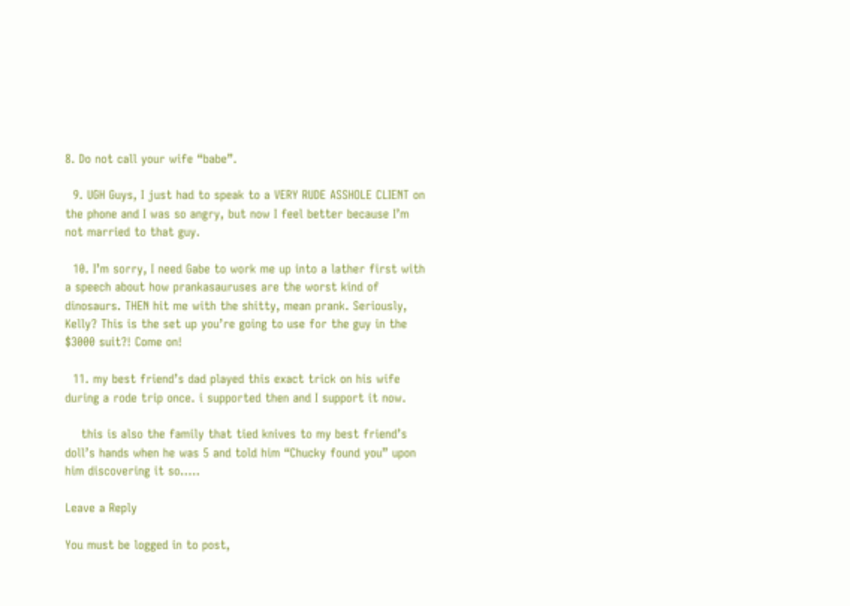8. Do not call your wife “babe”.

  9. UGH Guys, I just had to speak to a VERY RUDE ASSHOLE CLIENT on the phone and I was so angry, but now I feel better because I’m not married to that guy.

  10. I’m sorry, I need Gabe to work me up into a lather first with a speech about how prankasauruses are the worst kind of dinosaurs. THEN hit me with the shitty, mean prank. Seriously, Kelly? This is the set up you’re going to use for the guy in the $3000 suit?! Come on!

  11. my best friend’s dad played this exact trick on his wife during a rode trip once. i supported then and I support it now.

    this is also the family that tied knives to my best friend’s doll’s hands when he was 5 and told him “Chucky found you” upon him discovering it so…..

Leave a Reply

You must be logged in to post,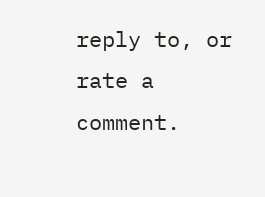reply to, or rate a comment.